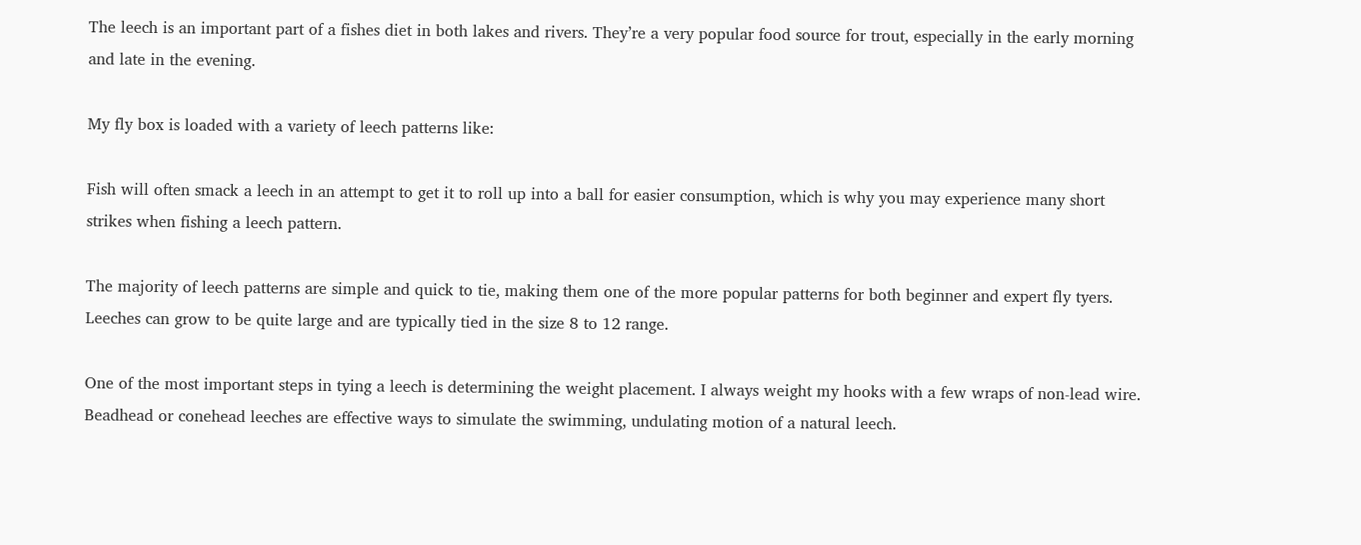The leech is an important part of a fishes diet in both lakes and rivers. They’re a very popular food source for trout, especially in the early morning and late in the evening.

My fly box is loaded with a variety of leech patterns like:

Fish will often smack a leech in an attempt to get it to roll up into a ball for easier consumption, which is why you may experience many short strikes when fishing a leech pattern.

The majority of leech patterns are simple and quick to tie, making them one of the more popular patterns for both beginner and expert fly tyers. Leeches can grow to be quite large and are typically tied in the size 8 to 12 range.

One of the most important steps in tying a leech is determining the weight placement. I always weight my hooks with a few wraps of non-lead wire. Beadhead or conehead leeches are effective ways to simulate the swimming, undulating motion of a natural leech.